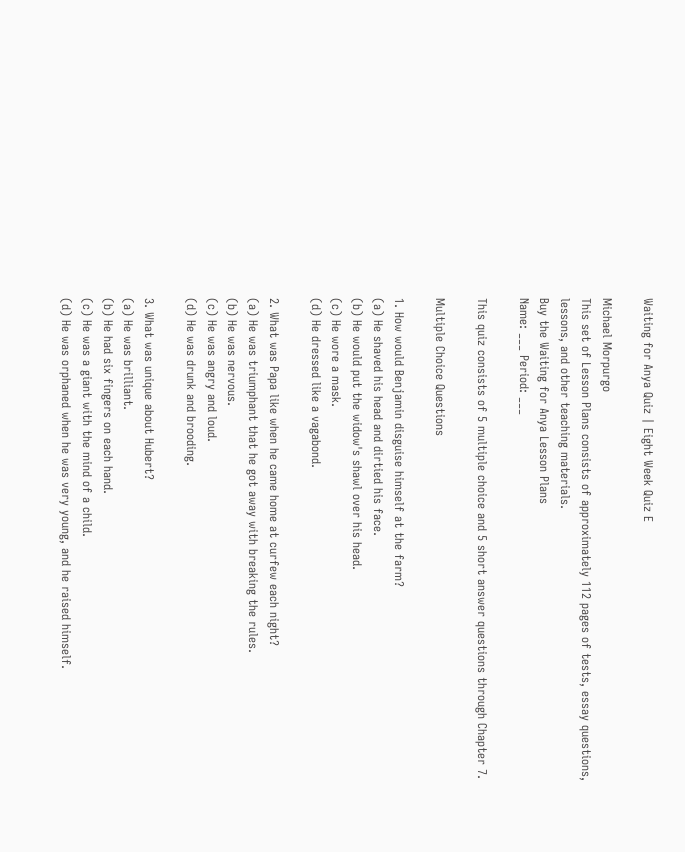Waiting for Anya Quiz | Eight Week Quiz E

Michael Morpurgo
This set of Lesson Plans consists of approximately 112 pages of tests, essay questions, lessons, and other teaching materials.
Buy the Waiting for Anya Lesson Plans
Name: ___ Period: ___

This quiz consists of 5 multiple choice and 5 short answer questions through Chapter 7.

Multiple Choice Questions

1. How would Benjamin disguise himself at the farm?
(a) He shaved his head and dirtied his face.
(b) He would put the widow's shawl over his head.
(c) He wore a mask.
(d) He dressed like a vagabond.

2. What was Papa like when he came home at curfew each night?
(a) He was triumphant that he got away with breaking the rules.
(b) He was nervous.
(c) He was angry and loud.
(d) He was drunk and brooding.

3. What was unique about Hubert?
(a) He was brilliant.
(b) He had six fingers on each hand.
(c) He was a giant with the mind of a child.
(d) He was orphaned when he was very young, and he raised himself.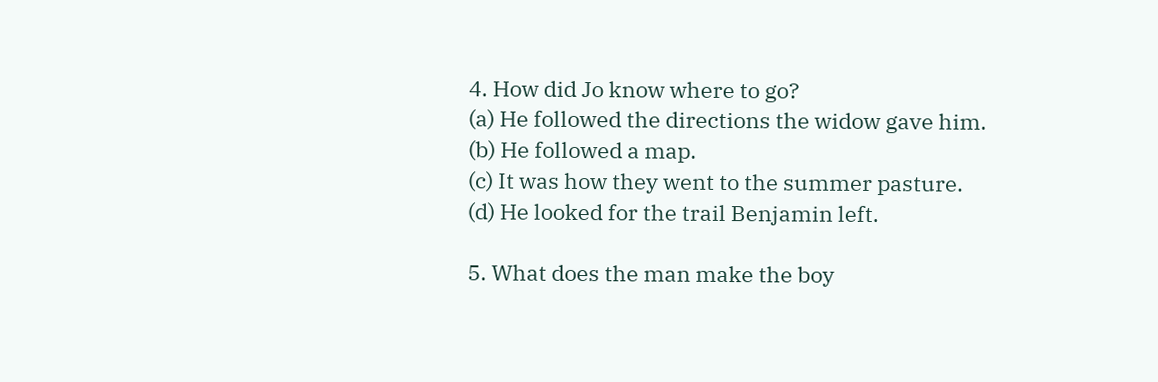4. How did Jo know where to go?
(a) He followed the directions the widow gave him.
(b) He followed a map.
(c) It was how they went to the summer pasture.
(d) He looked for the trail Benjamin left.

5. What does the man make the boy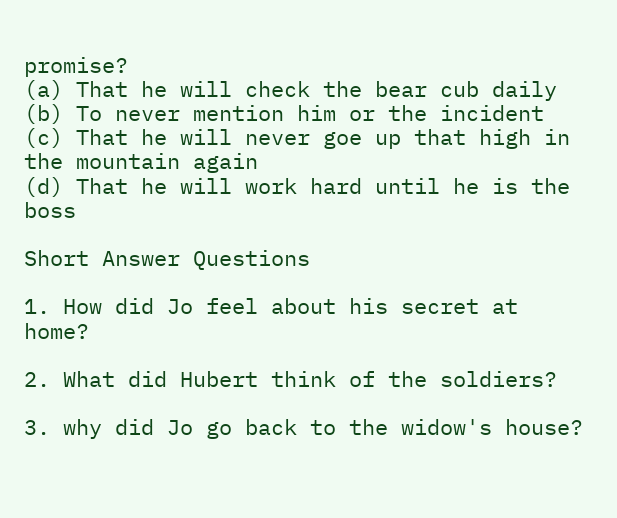promise?
(a) That he will check the bear cub daily
(b) To never mention him or the incident
(c) That he will never goe up that high in the mountain again
(d) That he will work hard until he is the boss

Short Answer Questions

1. How did Jo feel about his secret at home?

2. What did Hubert think of the soldiers?

3. why did Jo go back to the widow's house?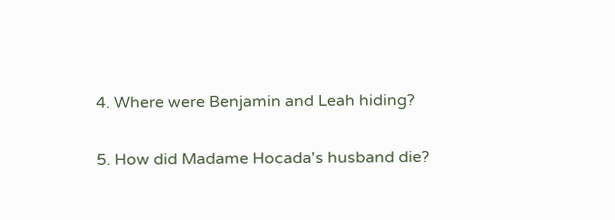4. Where were Benjamin and Leah hiding?

5. How did Madame Hocada's husband die?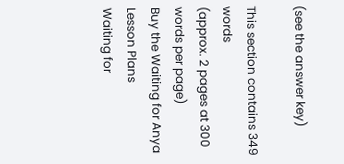(see the answer key)

This section contains 349 words
(approx. 2 pages at 300 words per page)
Buy the Waiting for Anya Lesson Plans
Waiting for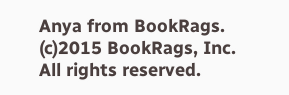Anya from BookRags. (c)2015 BookRags, Inc. All rights reserved.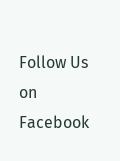Follow Us on Facebook